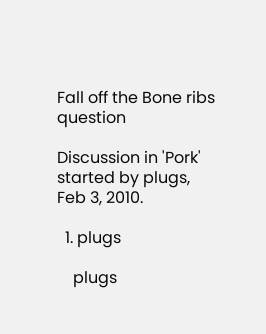Fall off the Bone ribs question

Discussion in 'Pork' started by plugs, Feb 3, 2010.

  1. plugs

    plugs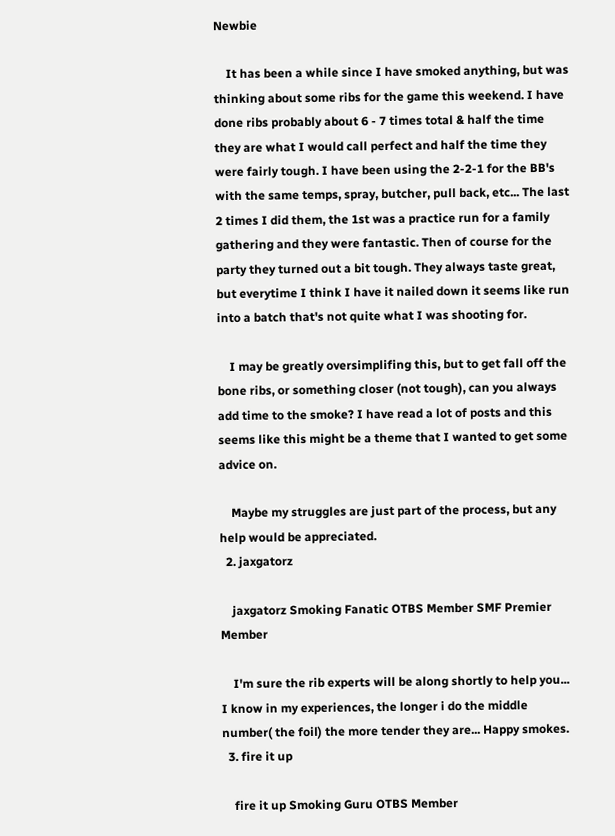Newbie

    It has been a while since I have smoked anything, but was thinking about some ribs for the game this weekend. I have done ribs probably about 6 - 7 times total & half the time they are what I would call perfect and half the time they were fairly tough. I have been using the 2-2-1 for the BB's with the same temps, spray, butcher, pull back, etc... The last 2 times I did them, the 1st was a practice run for a family gathering and they were fantastic. Then of course for the party they turned out a bit tough. They always taste great, but everytime I think I have it nailed down it seems like run into a batch that's not quite what I was shooting for.

    I may be greatly oversimplifing this, but to get fall off the bone ribs, or something closer (not tough), can you always add time to the smoke? I have read a lot of posts and this seems like this might be a theme that I wanted to get some advice on.

    Maybe my struggles are just part of the process, but any help would be appreciated.
  2. jaxgatorz

    jaxgatorz Smoking Fanatic OTBS Member SMF Premier Member

    I'm sure the rib experts will be along shortly to help you... I know in my experiences, the longer i do the middle number( the foil) the more tender they are... Happy smokes.
  3. fire it up

    fire it up Smoking Guru OTBS Member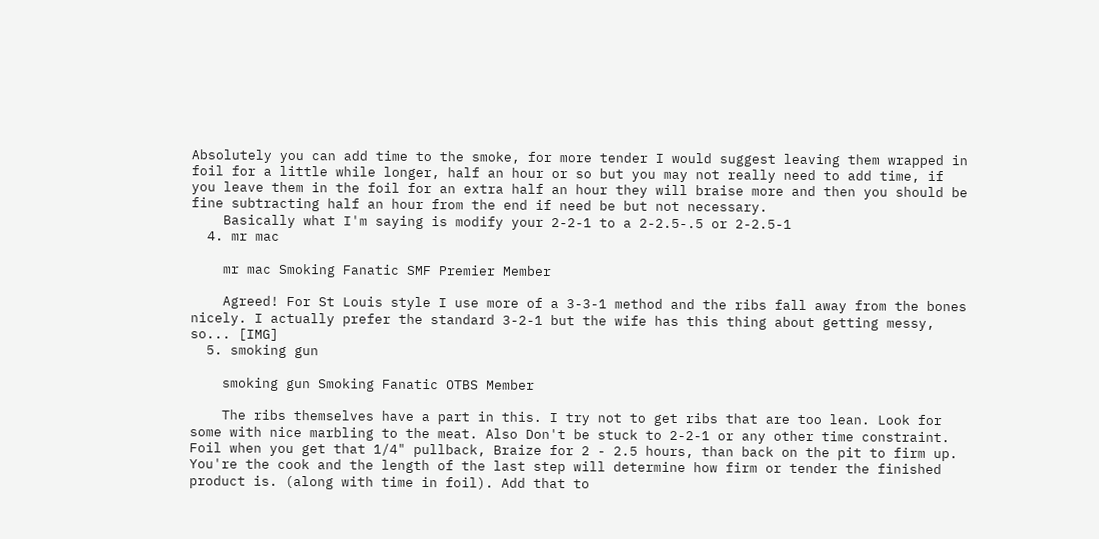Absolutely you can add time to the smoke, for more tender I would suggest leaving them wrapped in foil for a little while longer, half an hour or so but you may not really need to add time, if you leave them in the foil for an extra half an hour they will braise more and then you should be fine subtracting half an hour from the end if need be but not necessary.
    Basically what I'm saying is modify your 2-2-1 to a 2-2.5-.5 or 2-2.5-1
  4. mr mac

    mr mac Smoking Fanatic SMF Premier Member

    Agreed! For St Louis style I use more of a 3-3-1 method and the ribs fall away from the bones nicely. I actually prefer the standard 3-2-1 but the wife has this thing about getting messy, so... [IMG]
  5. smoking gun

    smoking gun Smoking Fanatic OTBS Member

    The ribs themselves have a part in this. I try not to get ribs that are too lean. Look for some with nice marbling to the meat. Also Don't be stuck to 2-2-1 or any other time constraint. Foil when you get that 1/4" pullback, Braize for 2 - 2.5 hours, than back on the pit to firm up. You're the cook and the length of the last step will determine how firm or tender the finished product is. (along with time in foil). Add that to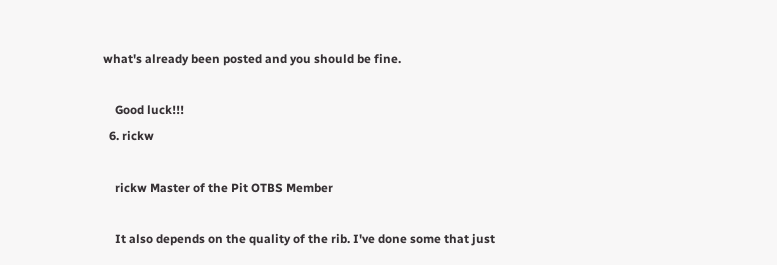what's already been posted and you should be fine.

    Good luck!!!
  6. rickw

    rickw Master of the Pit OTBS Member

    It also depends on the quality of the rib. I've done some that just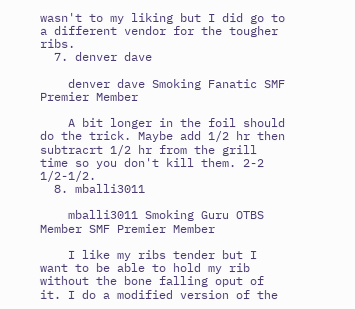wasn't to my liking but I did go to a different vendor for the tougher ribs.
  7. denver dave

    denver dave Smoking Fanatic SMF Premier Member

    A bit longer in the foil should do the trick. Maybe add 1/2 hr then subtracrt 1/2 hr from the grill time so you don't kill them. 2-2 1/2-1/2.
  8. mballi3011

    mballi3011 Smoking Guru OTBS Member SMF Premier Member

    I like my ribs tender but I want to be able to hold my rib without the bone falling oput of it. I do a modified version of the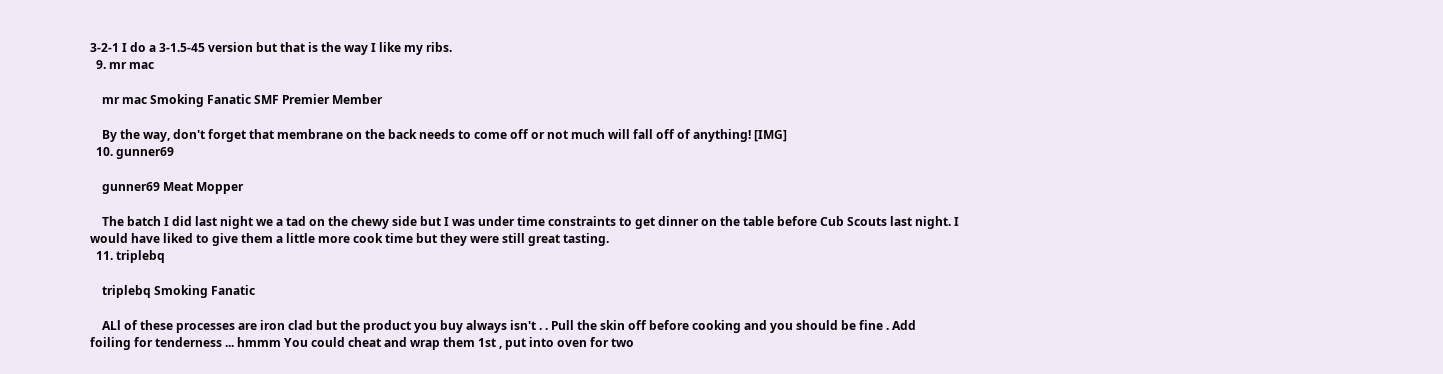3-2-1 I do a 3-1.5-45 version but that is the way I like my ribs.
  9. mr mac

    mr mac Smoking Fanatic SMF Premier Member

    By the way, don't forget that membrane on the back needs to come off or not much will fall off of anything! [IMG]
  10. gunner69

    gunner69 Meat Mopper

    The batch I did last night we a tad on the chewy side but I was under time constraints to get dinner on the table before Cub Scouts last night. I would have liked to give them a little more cook time but they were still great tasting.
  11. triplebq

    triplebq Smoking Fanatic

    ALl of these processes are iron clad but the product you buy always isn't . . Pull the skin off before cooking and you should be fine . Add foiling for tenderness ... hmmm You could cheat and wrap them 1st , put into oven for two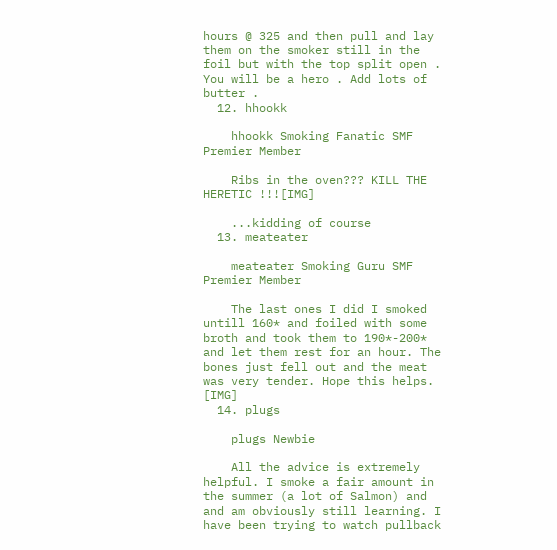hours @ 325 and then pull and lay them on the smoker still in the foil but with the top split open . You will be a hero . Add lots of butter .
  12. hhookk

    hhookk Smoking Fanatic SMF Premier Member

    Ribs in the oven??? KILL THE HERETIC !!![IMG]

    ...kidding of course
  13. meateater

    meateater Smoking Guru SMF Premier Member

    The last ones I did I smoked untill 160* and foiled with some broth and took them to 190*-200* and let them rest for an hour. The bones just fell out and the meat was very tender. Hope this helps. [IMG]
  14. plugs

    plugs Newbie

    All the advice is extremely helpful. I smoke a fair amount in the summer (a lot of Salmon) and and am obviously still learning. I have been trying to watch pullback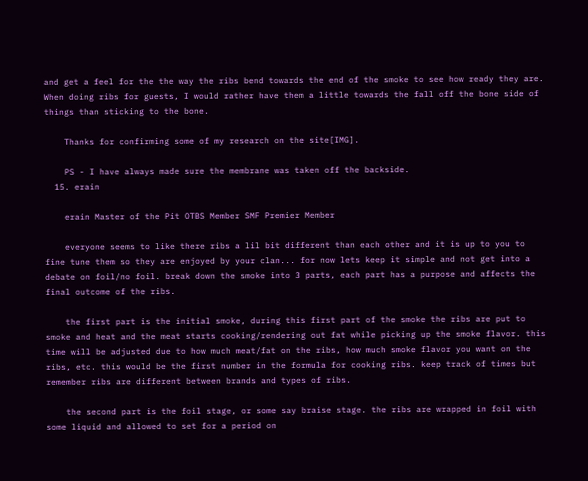and get a feel for the the way the ribs bend towards the end of the smoke to see how ready they are. When doing ribs for guests, I would rather have them a little towards the fall off the bone side of things than sticking to the bone.

    Thanks for confirming some of my research on the site[IMG].

    PS - I have always made sure the membrane was taken off the backside.
  15. erain

    erain Master of the Pit OTBS Member SMF Premier Member

    everyone seems to like there ribs a lil bit different than each other and it is up to you to fine tune them so they are enjoyed by your clan... for now lets keep it simple and not get into a debate on foil/no foil. break down the smoke into 3 parts, each part has a purpose and affects the final outcome of the ribs.

    the first part is the initial smoke, during this first part of the smoke the ribs are put to smoke and heat and the meat starts cooking/rendering out fat while picking up the smoke flavor. this time will be adjusted due to how much meat/fat on the ribs, how much smoke flavor you want on the ribs, etc. this would be the first number in the formula for cooking ribs. keep track of times but remember ribs are different between brands and types of ribs.

    the second part is the foil stage, or some say braise stage. the ribs are wrapped in foil with some liquid and allowed to set for a period on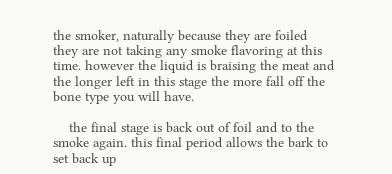the smoker, naturally because they are foiled they are not taking any smoke flavoring at this time. however the liquid is braising the meat and the longer left in this stage the more fall off the bone type you will have.

    the final stage is back out of foil and to the smoke again. this final period allows the bark to set back up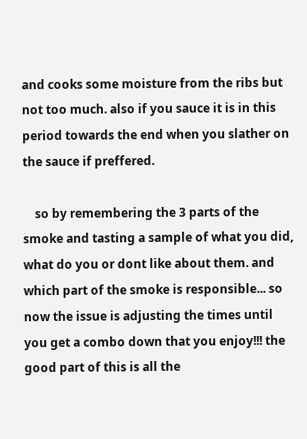and cooks some moisture from the ribs but not too much. also if you sauce it is in this period towards the end when you slather on the sauce if preffered.

    so by remembering the 3 parts of the smoke and tasting a sample of what you did, what do you or dont like about them. and which part of the smoke is responsible... so now the issue is adjusting the times until you get a combo down that you enjoy!!! the good part of this is all the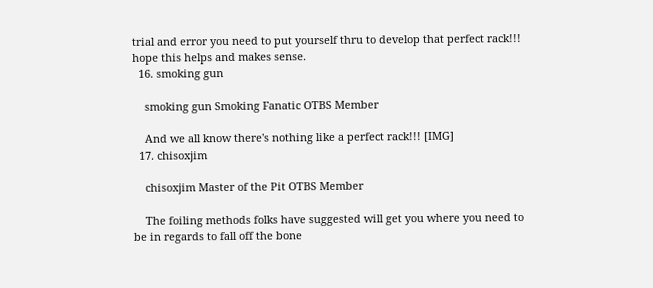trial and error you need to put yourself thru to develop that perfect rack!!! hope this helps and makes sense.
  16. smoking gun

    smoking gun Smoking Fanatic OTBS Member

    And we all know there's nothing like a perfect rack!!! [IMG]
  17. chisoxjim

    chisoxjim Master of the Pit OTBS Member

    The foiling methods folks have suggested will get you where you need to be in regards to fall off the bone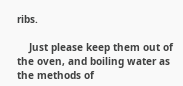ribs.

    Just please keep them out of the oven, and boiling water as the methods of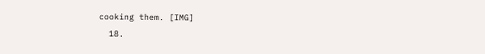cooking them. [IMG]
  18.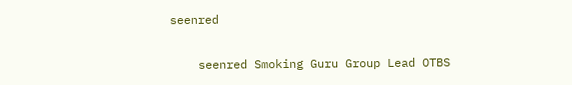seenred

    seenred Smoking Guru Group Lead OTBS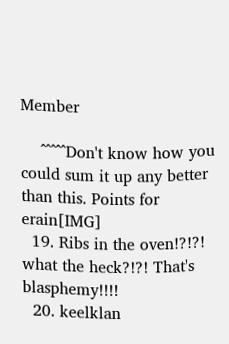Member

    ^^^^^Don't know how you could sum it up any better than this. Points for erain[IMG]
  19. Ribs in the oven!?!?! what the heck?!?! That's blasphemy!!!!
  20. keelklan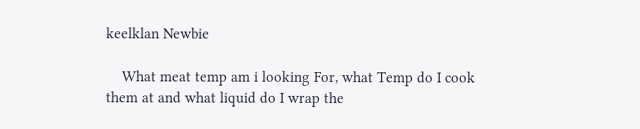keelklan Newbie

    What meat temp am i looking For, what Temp do I cook them at and what liquid do I wrap the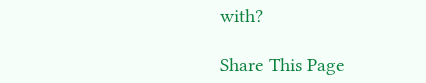with?

Share This Page